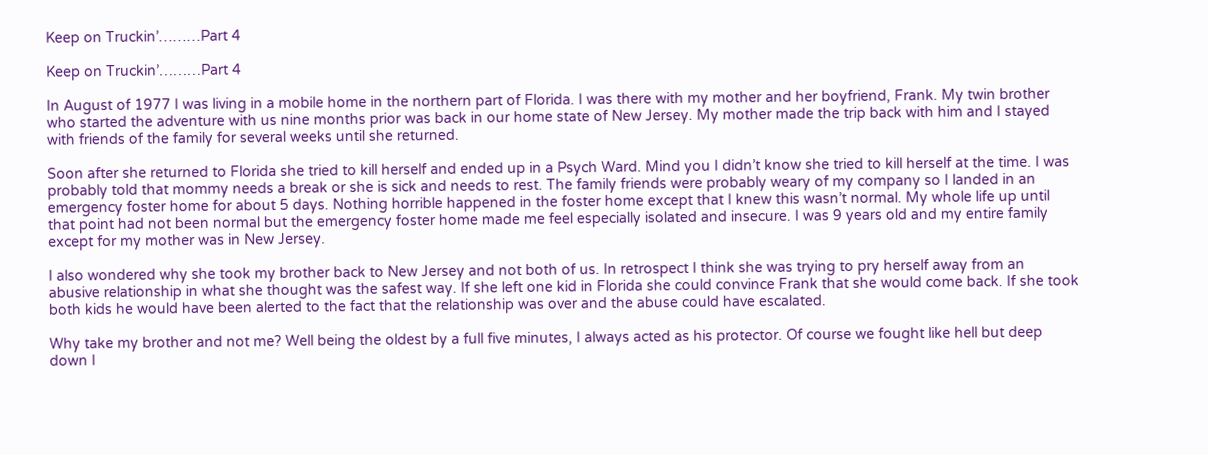Keep on Truckin’………Part 4

Keep on Truckin’………Part 4

In August of 1977 I was living in a mobile home in the northern part of Florida. I was there with my mother and her boyfriend, Frank. My twin brother who started the adventure with us nine months prior was back in our home state of New Jersey. My mother made the trip back with him and I stayed with friends of the family for several weeks until she returned.

Soon after she returned to Florida she tried to kill herself and ended up in a Psych Ward. Mind you I didn’t know she tried to kill herself at the time. I was probably told that mommy needs a break or she is sick and needs to rest. The family friends were probably weary of my company so I landed in an emergency foster home for about 5 days. Nothing horrible happened in the foster home except that I knew this wasn’t normal. My whole life up until that point had not been normal but the emergency foster home made me feel especially isolated and insecure. I was 9 years old and my entire family except for my mother was in New Jersey.

I also wondered why she took my brother back to New Jersey and not both of us. In retrospect I think she was trying to pry herself away from an abusive relationship in what she thought was the safest way. If she left one kid in Florida she could convince Frank that she would come back. If she took both kids he would have been alerted to the fact that the relationship was over and the abuse could have escalated.

Why take my brother and not me? Well being the oldest by a full five minutes, I always acted as his protector. Of course we fought like hell but deep down I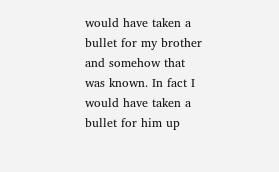would have taken a bullet for my brother and somehow that was known. In fact I would have taken a bullet for him up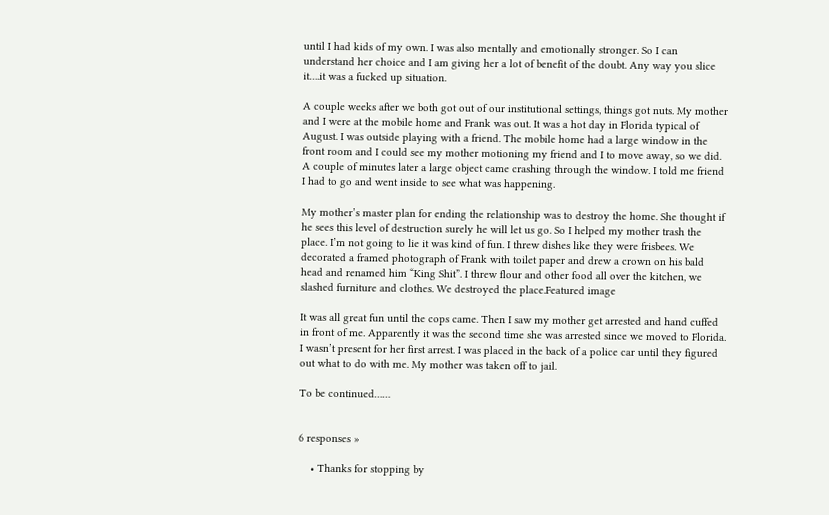until I had kids of my own. I was also mentally and emotionally stronger. So I can understand her choice and I am giving her a lot of benefit of the doubt. Any way you slice it….it was a fucked up situation.

A couple weeks after we both got out of our institutional settings, things got nuts. My mother and I were at the mobile home and Frank was out. It was a hot day in Florida typical of August. I was outside playing with a friend. The mobile home had a large window in the front room and I could see my mother motioning my friend and I to move away, so we did. A couple of minutes later a large object came crashing through the window. I told me friend I had to go and went inside to see what was happening.

My mother’s master plan for ending the relationship was to destroy the home. She thought if he sees this level of destruction surely he will let us go. So I helped my mother trash the place. I’m not going to lie it was kind of fun. I threw dishes like they were frisbees. We decorated a framed photograph of Frank with toilet paper and drew a crown on his bald head and renamed him “King Shit”. I threw flour and other food all over the kitchen, we slashed furniture and clothes. We destroyed the place.Featured image

It was all great fun until the cops came. Then I saw my mother get arrested and hand cuffed in front of me. Apparently it was the second time she was arrested since we moved to Florida. I wasn’t present for her first arrest. I was placed in the back of a police car until they figured out what to do with me. My mother was taken off to jail.

To be continued……


6 responses »

    • Thanks for stopping by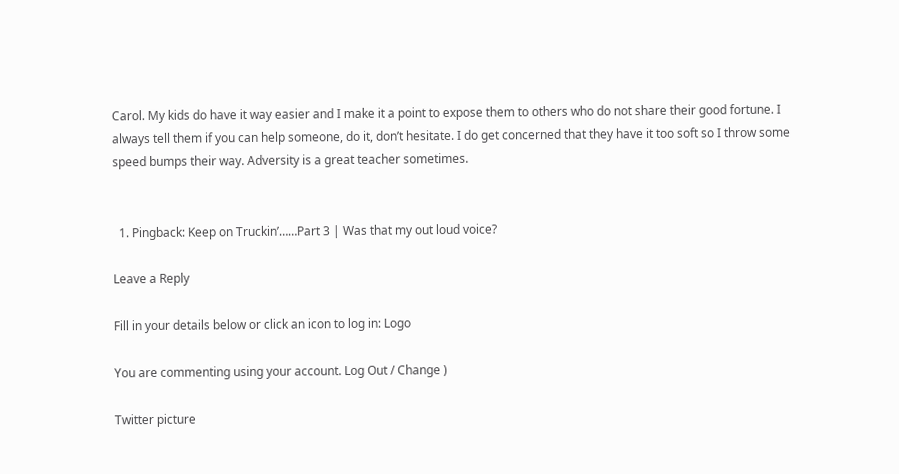Carol. My kids do have it way easier and I make it a point to expose them to others who do not share their good fortune. I always tell them if you can help someone, do it, don’t hesitate. I do get concerned that they have it too soft so I throw some speed bumps their way. Adversity is a great teacher sometimes.


  1. Pingback: Keep on Truckin’……Part 3 | Was that my out loud voice?

Leave a Reply

Fill in your details below or click an icon to log in: Logo

You are commenting using your account. Log Out / Change )

Twitter picture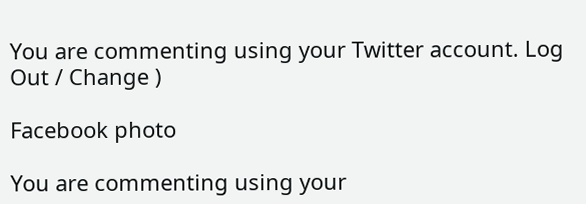You are commenting using your Twitter account. Log Out / Change )

Facebook photo

You are commenting using your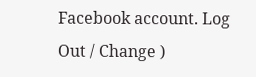Facebook account. Log Out / Change )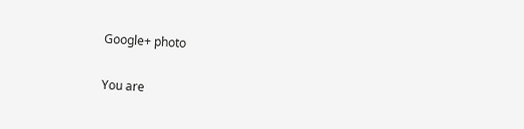Google+ photo

You are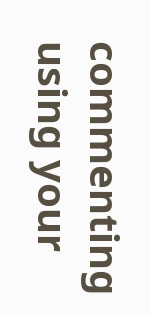commenting using your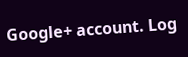Google+ account. Log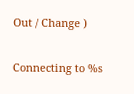Out / Change )

Connecting to %s